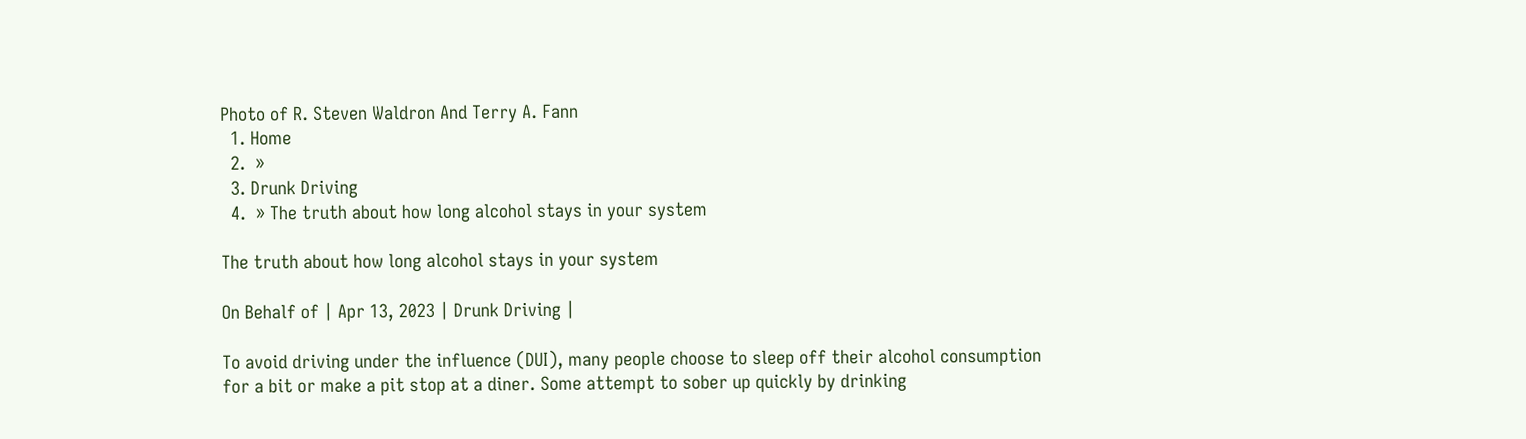Photo of R. Steven Waldron And Terry A. Fann
  1. Home
  2.  »
  3. Drunk Driving
  4.  » The truth about how long alcohol stays in your system

The truth about how long alcohol stays in your system

On Behalf of | Apr 13, 2023 | Drunk Driving |

To avoid driving under the influence (DUI), many people choose to sleep off their alcohol consumption for a bit or make a pit stop at a diner. Some attempt to sober up quickly by drinking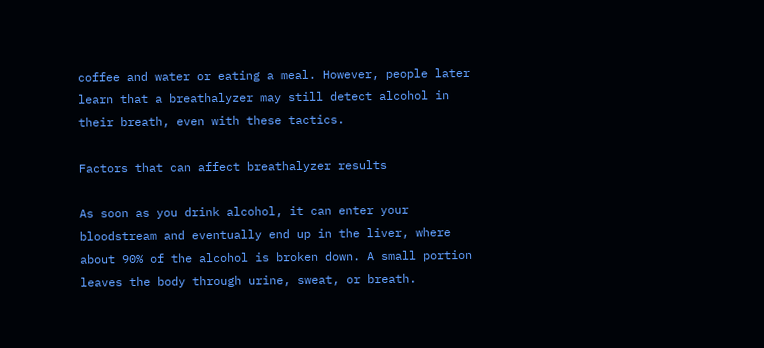coffee and water or eating a meal. However, people later learn that a breathalyzer may still detect alcohol in their breath, even with these tactics.

Factors that can affect breathalyzer results

As soon as you drink alcohol, it can enter your bloodstream and eventually end up in the liver, where about 90% of the alcohol is broken down. A small portion leaves the body through urine, sweat, or breath.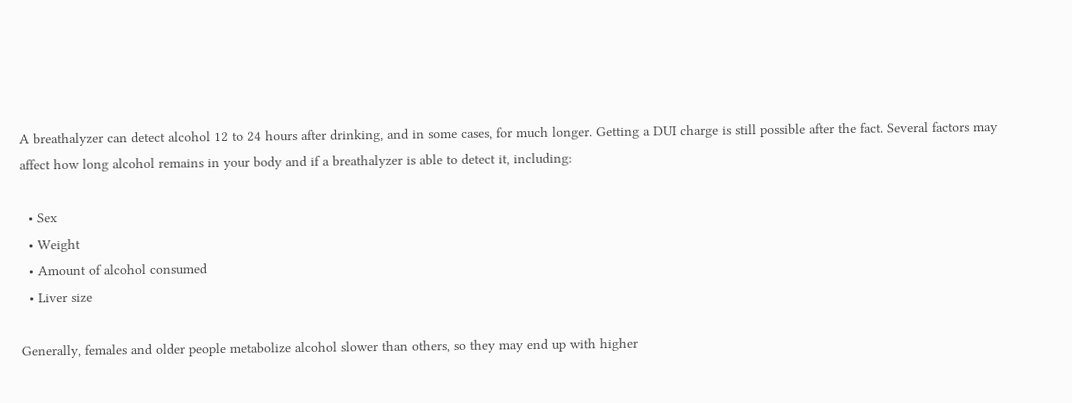A breathalyzer can detect alcohol 12 to 24 hours after drinking, and in some cases, for much longer. Getting a DUI charge is still possible after the fact. Several factors may affect how long alcohol remains in your body and if a breathalyzer is able to detect it, including:

  • Sex
  • Weight
  • Amount of alcohol consumed
  • Liver size

Generally, females and older people metabolize alcohol slower than others, so they may end up with higher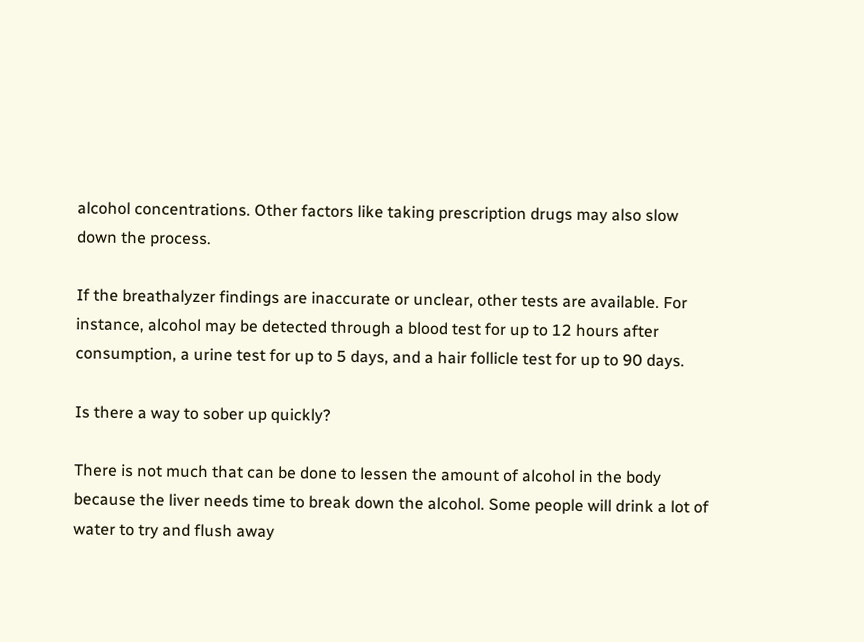alcohol concentrations. Other factors like taking prescription drugs may also slow down the process.

If the breathalyzer findings are inaccurate or unclear, other tests are available. For instance, alcohol may be detected through a blood test for up to 12 hours after consumption, a urine test for up to 5 days, and a hair follicle test for up to 90 days.

Is there a way to sober up quickly?

There is not much that can be done to lessen the amount of alcohol in the body because the liver needs time to break down the alcohol. Some people will drink a lot of water to try and flush away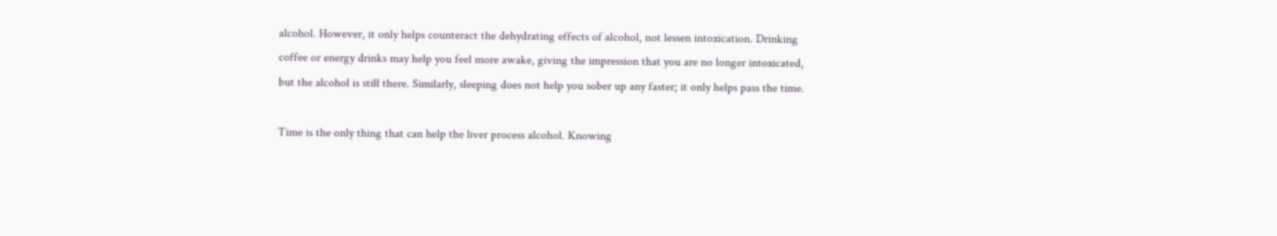alcohol. However, it only helps counteract the dehydrating effects of alcohol, not lessen intoxication. Drinking coffee or energy drinks may help you feel more awake, giving the impression that you are no longer intoxicated, but the alcohol is still there. Similarly, sleeping does not help you sober up any faster; it only helps pass the time.

Time is the only thing that can help the liver process alcohol. Knowing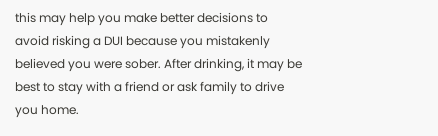this may help you make better decisions to avoid risking a DUI because you mistakenly believed you were sober. After drinking, it may be best to stay with a friend or ask family to drive you home.